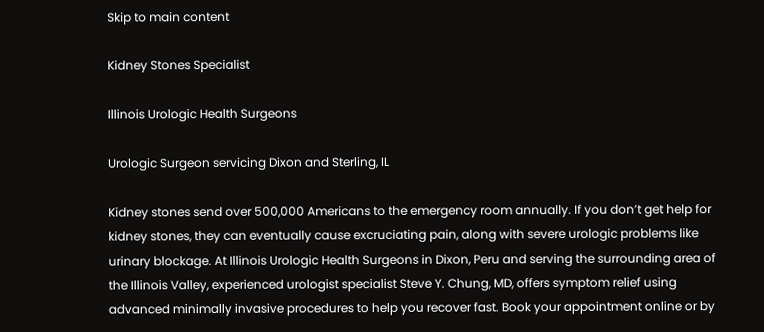Skip to main content

Kidney Stones Specialist

Illinois Urologic Health Surgeons

Urologic Surgeon servicing Dixon and Sterling, IL

Kidney stones send over 500,000 Americans to the emergency room annually. If you don’t get help for kidney stones, they can eventually cause excruciating pain, along with severe urologic problems like urinary blockage. At Illinois Urologic Health Surgeons in Dixon, Peru and serving the surrounding area of the Illinois Valley, experienced urologist specialist Steve Y. Chung, MD, offers symptom relief using advanced minimally invasive procedures to help you recover fast. Book your appointment online or by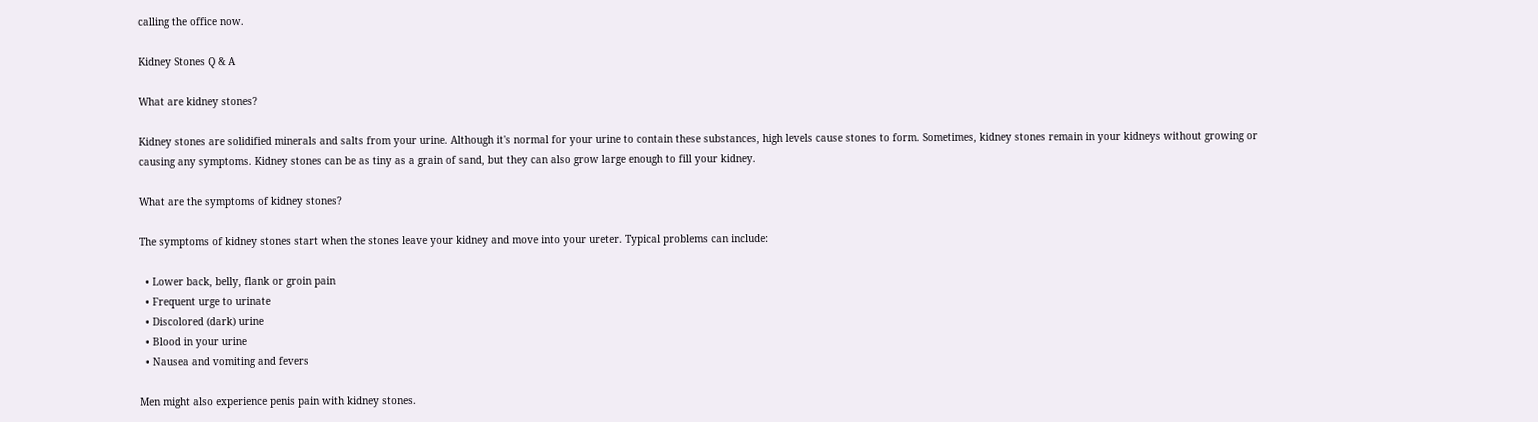calling the office now.

Kidney Stones Q & A

What are kidney stones?

Kidney stones are solidified minerals and salts from your urine. Although it's normal for your urine to contain these substances, high levels cause stones to form. Sometimes, kidney stones remain in your kidneys without growing or causing any symptoms. Kidney stones can be as tiny as a grain of sand, but they can also grow large enough to fill your kidney.

What are the symptoms of kidney stones?

The symptoms of kidney stones start when the stones leave your kidney and move into your ureter. Typical problems can include:

  • Lower back, belly, flank or groin pain
  • Frequent urge to urinate
  • Discolored (dark) urine
  • Blood in your urine
  • Nausea and vomiting and fevers

Men might also experience penis pain with kidney stones.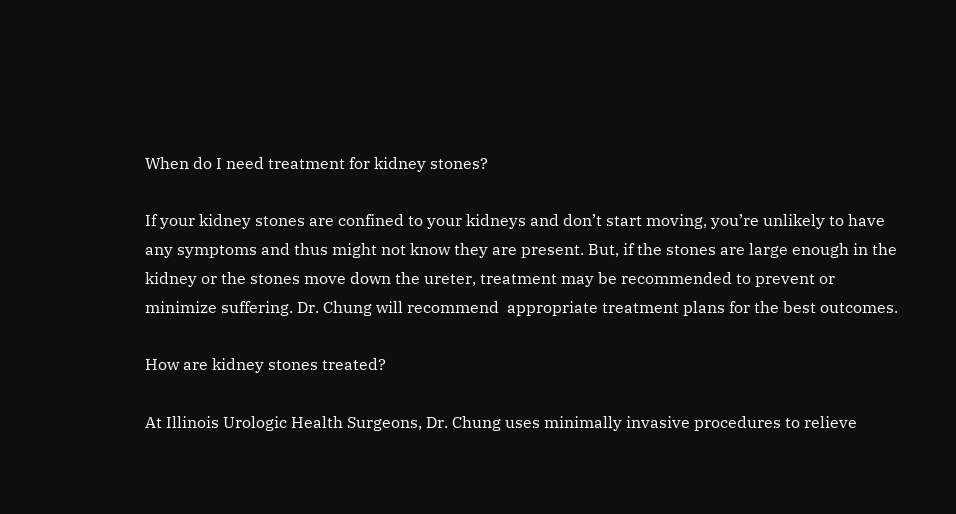When do I need treatment for kidney stones?

If your kidney stones are confined to your kidneys and don’t start moving, you’re unlikely to have any symptoms and thus might not know they are present. But, if the stones are large enough in the kidney or the stones move down the ureter, treatment may be recommended to prevent or minimize suffering. Dr. Chung will recommend  appropriate treatment plans for the best outcomes.

How are kidney stones treated?

At Illinois Urologic Health Surgeons, Dr. Chung uses minimally invasive procedures to relieve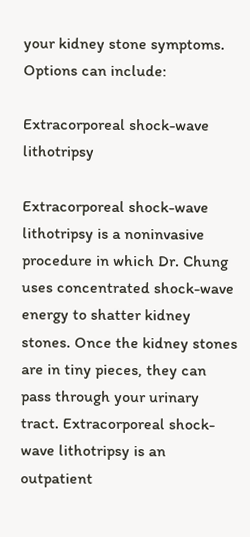your kidney stone symptoms. Options can include:

Extracorporeal shock-wave lithotripsy

Extracorporeal shock-wave lithotripsy is a noninvasive procedure in which Dr. Chung uses concentrated shock-wave energy to shatter kidney stones. Once the kidney stones are in tiny pieces, they can pass through your urinary tract. Extracorporeal shock-wave lithotripsy is an outpatient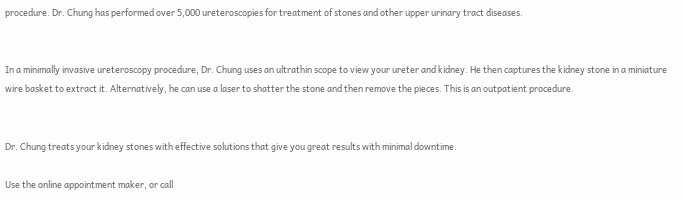procedure. Dr. Chung has performed over 5,000 ureteroscopies for treatment of stones and other upper urinary tract diseases.


In a minimally invasive ureteroscopy procedure, Dr. Chung uses an ultrathin scope to view your ureter and kidney. He then captures the kidney stone in a miniature wire basket to extract it. Alternatively, he can use a laser to shatter the stone and then remove the pieces. This is an outpatient procedure.


Dr. Chung treats your kidney stones with effective solutions that give you great results with minimal downtime.

Use the online appointment maker, or call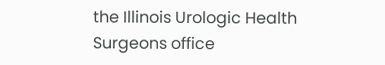the Illinois Urologic Health Surgeons office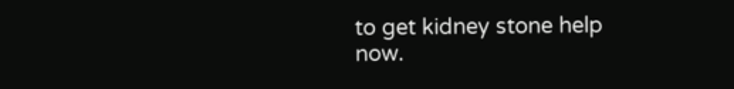to get kidney stone help now.